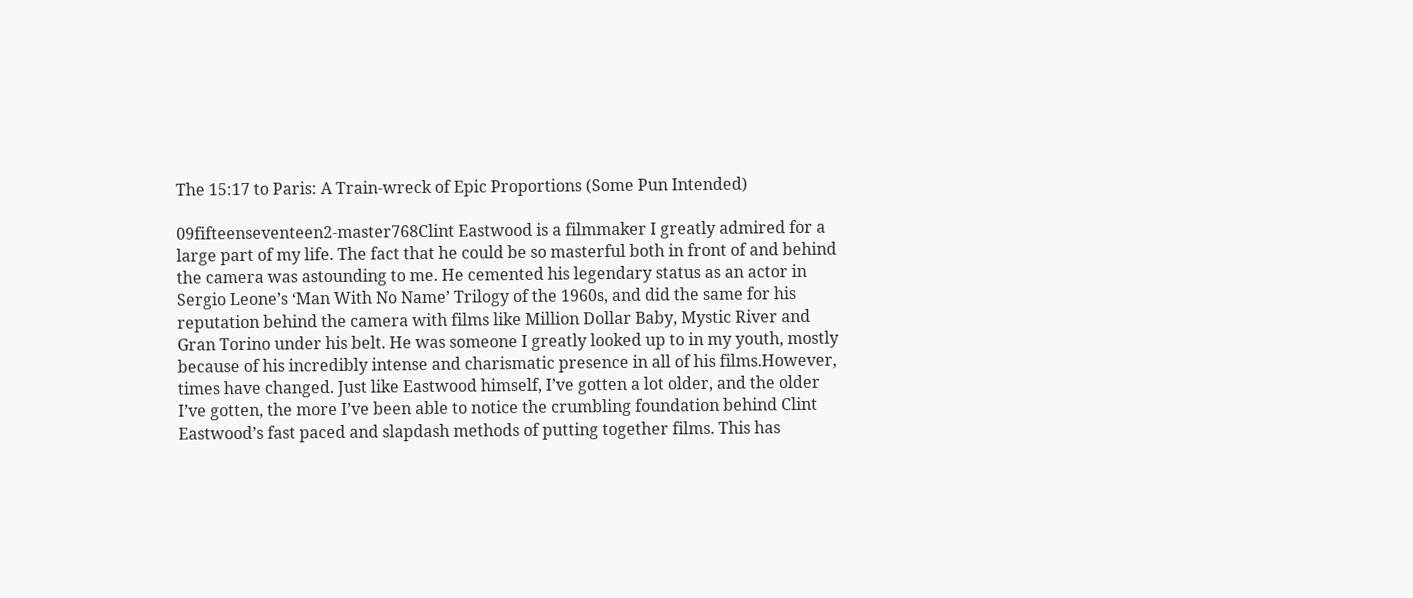The 15:17 to Paris: A Train-wreck of Epic Proportions (Some Pun Intended)

09fifteenseventeen2-master768Clint Eastwood is a filmmaker I greatly admired for a large part of my life. The fact that he could be so masterful both in front of and behind the camera was astounding to me. He cemented his legendary status as an actor in Sergio Leone’s ‘Man With No Name’ Trilogy of the 1960s, and did the same for his reputation behind the camera with films like Million Dollar Baby, Mystic River and Gran Torino under his belt. He was someone I greatly looked up to in my youth, mostly because of his incredibly intense and charismatic presence in all of his films.However, times have changed. Just like Eastwood himself, I’ve gotten a lot older, and the older I’ve gotten, the more I’ve been able to notice the crumbling foundation behind Clint Eastwood’s fast paced and slapdash methods of putting together films. This has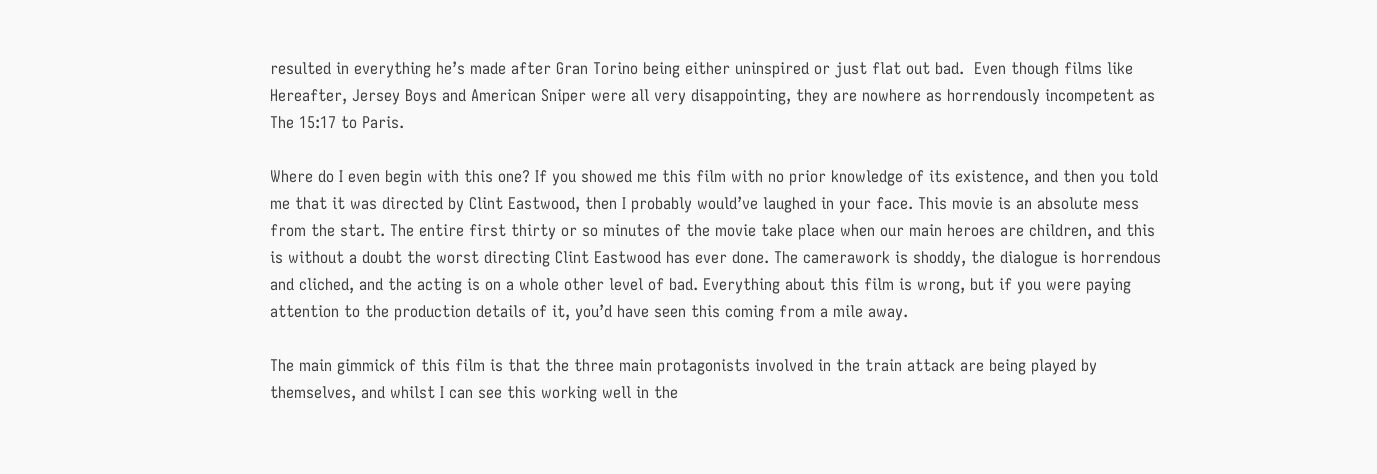resulted in everything he’s made after Gran Torino being either uninspired or just flat out bad.  Even though films like Hereafter, Jersey Boys and American Sniper were all very disappointing, they are nowhere as horrendously incompetent as The 15:17 to Paris.

Where do I even begin with this one? If you showed me this film with no prior knowledge of its existence, and then you told me that it was directed by Clint Eastwood, then I probably would’ve laughed in your face. This movie is an absolute mess from the start. The entire first thirty or so minutes of the movie take place when our main heroes are children, and this is without a doubt the worst directing Clint Eastwood has ever done. The camerawork is shoddy, the dialogue is horrendous and cliched, and the acting is on a whole other level of bad. Everything about this film is wrong, but if you were paying attention to the production details of it, you’d have seen this coming from a mile away.

The main gimmick of this film is that the three main protagonists involved in the train attack are being played by themselves, and whilst I can see this working well in the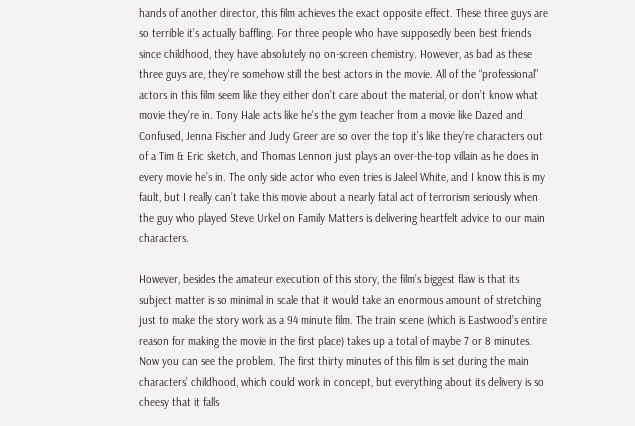hands of another director, this film achieves the exact opposite effect. These three guys are so terrible it’s actually baffling. For three people who have supposedly been best friends since childhood, they have absolutely no on-screen chemistry. However, as bad as these three guys are, they’re somehow still the best actors in the movie. All of the “professional” actors in this film seem like they either don’t care about the material, or don’t know what movie they’re in. Tony Hale acts like he’s the gym teacher from a movie like Dazed and Confused, Jenna Fischer and Judy Greer are so over the top it’s like they’re characters out of a Tim & Eric sketch, and Thomas Lennon just plays an over-the-top villain as he does in every movie he’s in. The only side actor who even tries is Jaleel White, and I know this is my fault, but I really can’t take this movie about a nearly fatal act of terrorism seriously when the guy who played Steve Urkel on Family Matters is delivering heartfelt advice to our main characters.

However, besides the amateur execution of this story, the film’s biggest flaw is that its subject matter is so minimal in scale that it would take an enormous amount of stretching just to make the story work as a 94 minute film. The train scene (which is Eastwood’s entire reason for making the movie in the first place) takes up a total of maybe 7 or 8 minutes. Now you can see the problem. The first thirty minutes of this film is set during the main characters’ childhood, which could work in concept, but everything about its delivery is so cheesy that it falls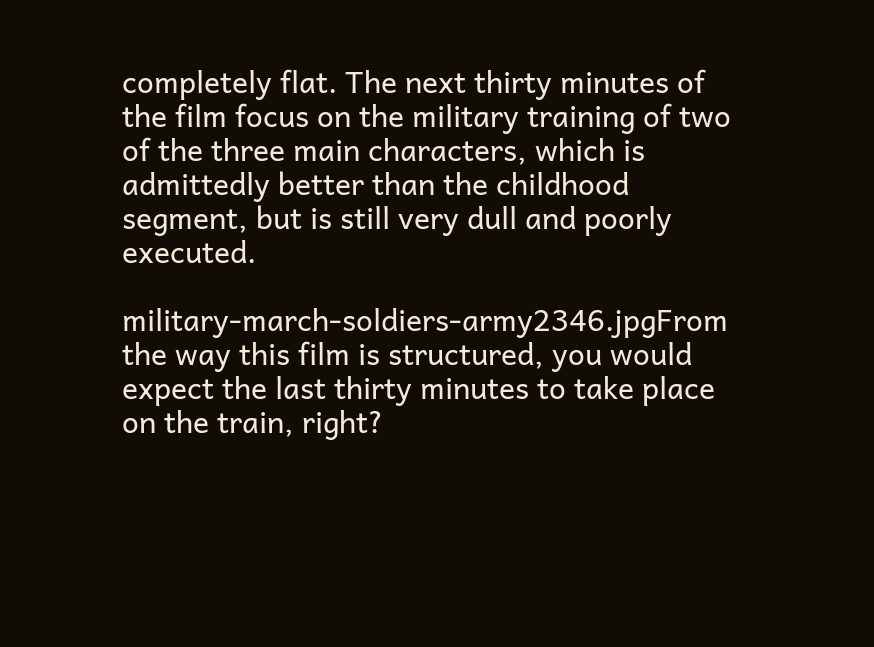completely flat. The next thirty minutes of the film focus on the military training of two of the three main characters, which is admittedly better than the childhood segment, but is still very dull and poorly executed.

military-march-soldiers-army2346.jpgFrom the way this film is structured, you would expect the last thirty minutes to take place on the train, right?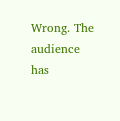Wrong. The audience has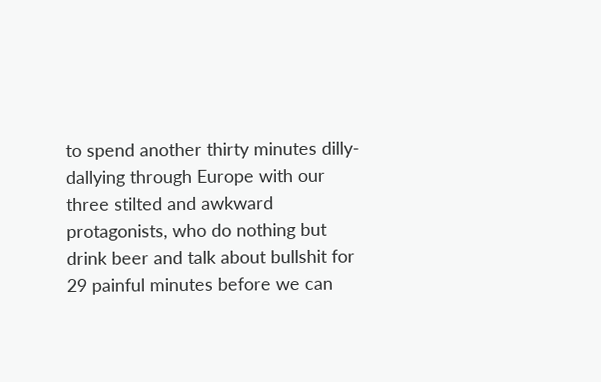to spend another thirty minutes dilly-dallying through Europe with our three stilted and awkward protagonists, who do nothing but drink beer and talk about bullshit for 29 painful minutes before we can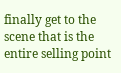finally get to the scene that is the entire selling point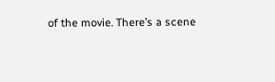of the movie. There’s a scene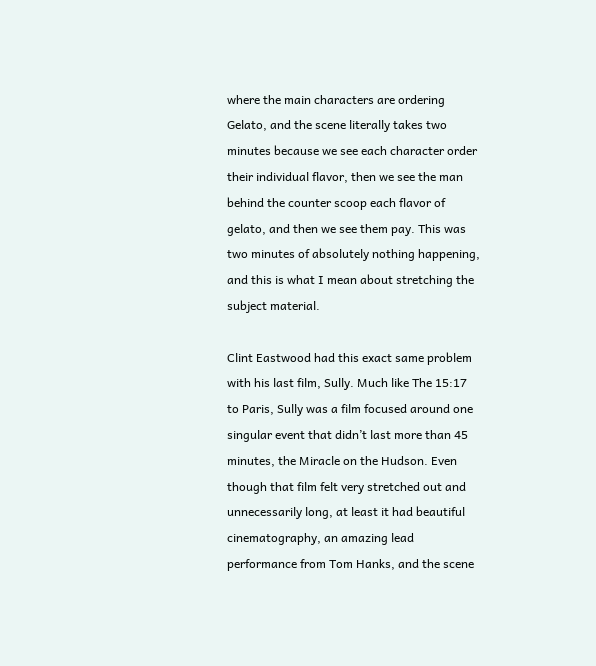where the main characters are ordering Gelato, and the scene literally takes two minutes because we see each character order their individual flavor, then we see the man behind the counter scoop each flavor of gelato, and then we see them pay. This was two minutes of absolutely nothing happening, and this is what I mean about stretching the subject material.

Clint Eastwood had this exact same problem with his last film, Sully. Much like The 15:17 to Paris, Sully was a film focused around one singular event that didn’t last more than 45 minutes, the Miracle on the Hudson. Even though that film felt very stretched out and unnecessarily long, at least it had beautiful cinematography, an amazing lead performance from Tom Hanks, and the scene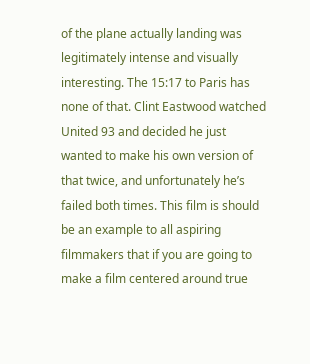of the plane actually landing was legitimately intense and visually interesting. The 15:17 to Paris has none of that. Clint Eastwood watched United 93 and decided he just wanted to make his own version of that twice, and unfortunately he’s failed both times. This film is should be an example to all aspiring filmmakers that if you are going to make a film centered around true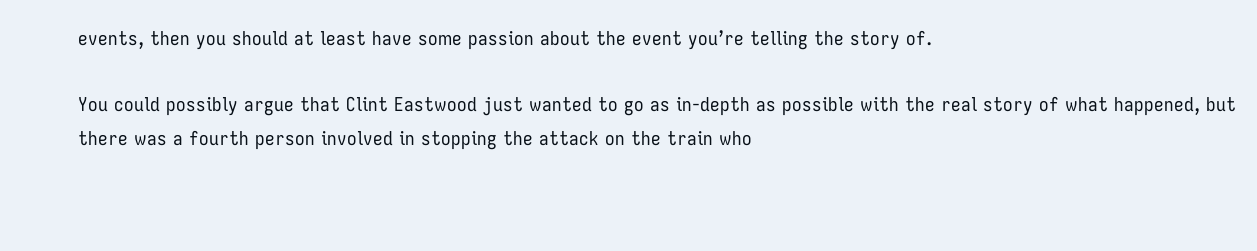events, then you should at least have some passion about the event you’re telling the story of.

You could possibly argue that Clint Eastwood just wanted to go as in-depth as possible with the real story of what happened, but there was a fourth person involved in stopping the attack on the train who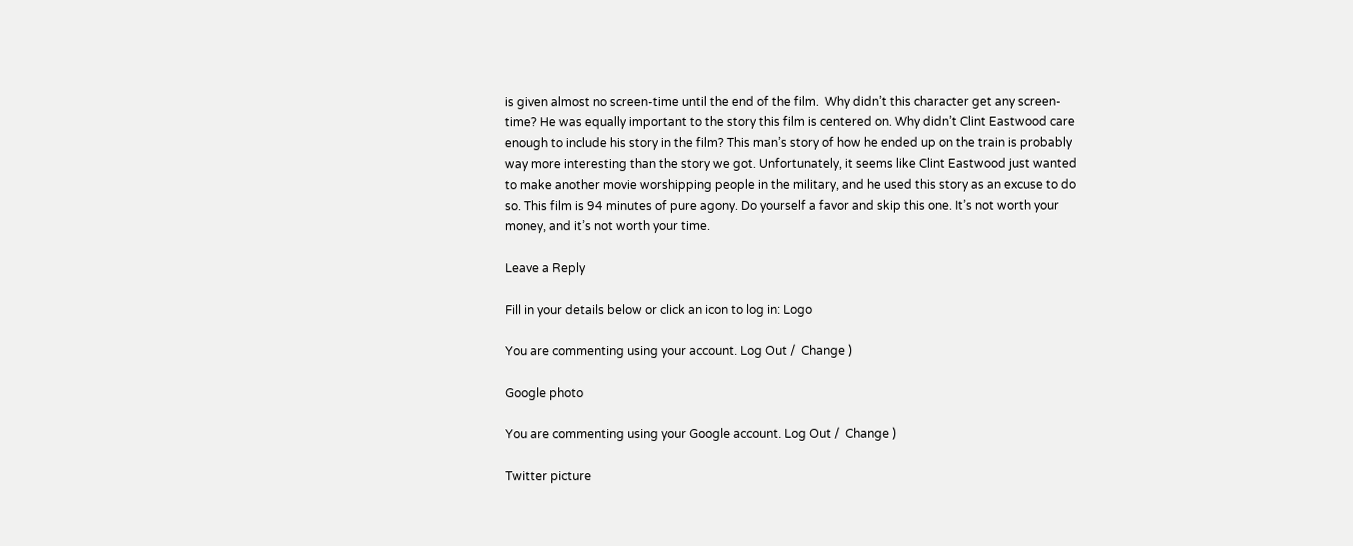is given almost no screen-time until the end of the film.  Why didn’t this character get any screen-time? He was equally important to the story this film is centered on. Why didn’t Clint Eastwood care enough to include his story in the film? This man’s story of how he ended up on the train is probably way more interesting than the story we got. Unfortunately, it seems like Clint Eastwood just wanted to make another movie worshipping people in the military, and he used this story as an excuse to do so. This film is 94 minutes of pure agony. Do yourself a favor and skip this one. It’s not worth your money, and it’s not worth your time.

Leave a Reply

Fill in your details below or click an icon to log in: Logo

You are commenting using your account. Log Out /  Change )

Google photo

You are commenting using your Google account. Log Out /  Change )

Twitter picture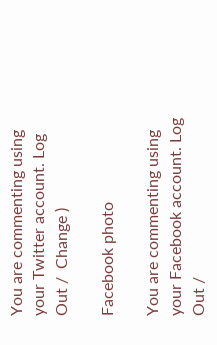You are commenting using your Twitter account. Log Out /  Change )

Facebook photo

You are commenting using your Facebook account. Log Out /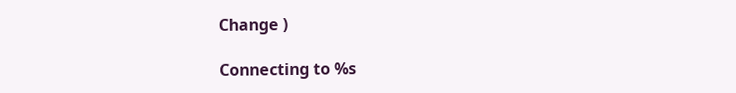Change )

Connecting to %s